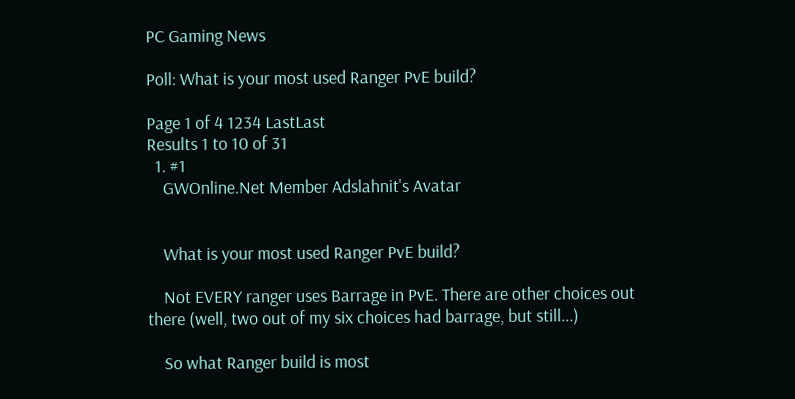PC Gaming News

Poll: What is your most used Ranger PvE build?

Page 1 of 4 1234 LastLast
Results 1 to 10 of 31
  1. #1
    GWOnline.Net Member Adslahnit's Avatar


    What is your most used Ranger PvE build?

    Not EVERY ranger uses Barrage in PvE. There are other choices out there (well, two out of my six choices had barrage, but still...)

    So what Ranger build is most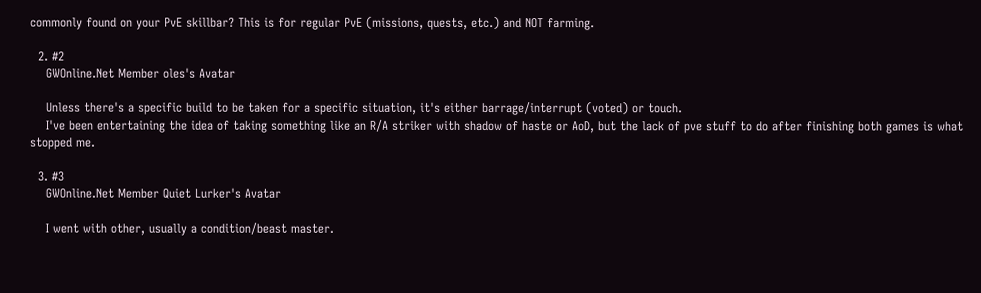commonly found on your PvE skillbar? This is for regular PvE (missions, quests, etc.) and NOT farming.

  2. #2
    GWOnline.Net Member oles's Avatar

    Unless there's a specific build to be taken for a specific situation, it's either barrage/interrupt (voted) or touch.
    I've been entertaining the idea of taking something like an R/A striker with shadow of haste or AoD, but the lack of pve stuff to do after finishing both games is what stopped me.

  3. #3
    GWOnline.Net Member Quiet Lurker's Avatar

    I went with other, usually a condition/beast master.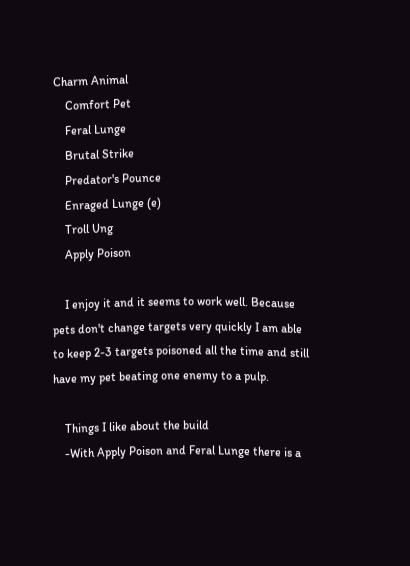Charm Animal
    Comfort Pet
    Feral Lunge
    Brutal Strike
    Predator's Pounce
    Enraged Lunge (e)
    Troll Ung
    Apply Poison

    I enjoy it and it seems to work well. Because pets don't change targets very quickly I am able to keep 2-3 targets poisoned all the time and still have my pet beating one enemy to a pulp.

    Things I like about the build
    -With Apply Poison and Feral Lunge there is a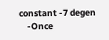constant -7 degen
    -Once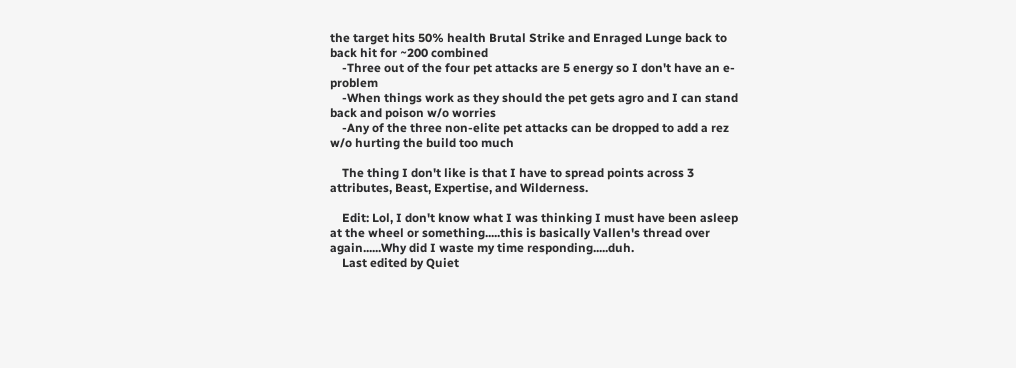the target hits 50% health Brutal Strike and Enraged Lunge back to back hit for ~200 combined
    -Three out of the four pet attacks are 5 energy so I don't have an e-problem
    -When things work as they should the pet gets agro and I can stand back and poison w/o worries
    -Any of the three non-elite pet attacks can be dropped to add a rez w/o hurting the build too much

    The thing I don't like is that I have to spread points across 3 attributes, Beast, Expertise, and Wilderness.

    Edit: Lol, I don't know what I was thinking I must have been asleep at the wheel or something.....this is basically Vallen's thread over again......Why did I waste my time responding.....duh.
    Last edited by Quiet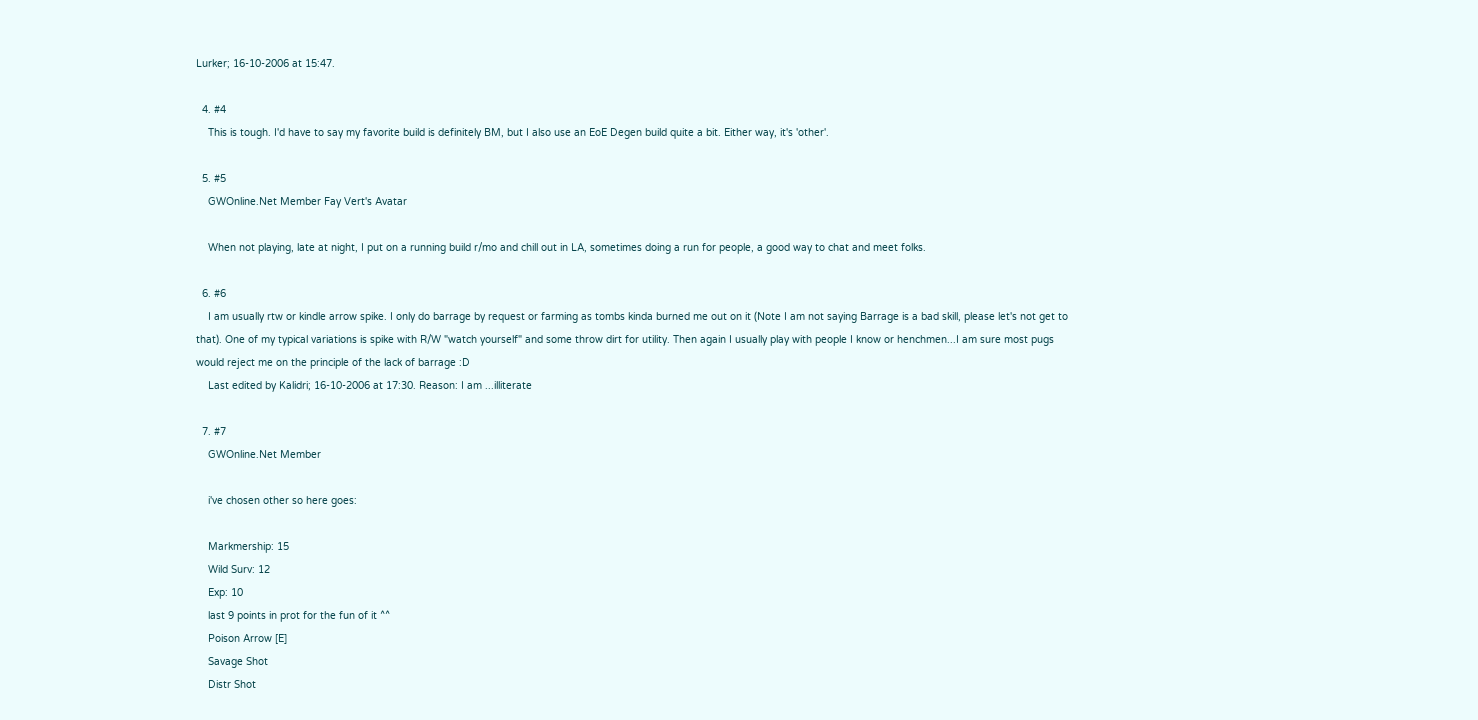Lurker; 16-10-2006 at 15:47.

  4. #4
    This is tough. I'd have to say my favorite build is definitely BM, but I also use an EoE Degen build quite a bit. Either way, it's 'other'.

  5. #5
    GWOnline.Net Member Fay Vert's Avatar

    When not playing, late at night, I put on a running build r/mo and chill out in LA, sometimes doing a run for people, a good way to chat and meet folks.

  6. #6
    I am usually rtw or kindle arrow spike. I only do barrage by request or farming as tombs kinda burned me out on it (Note I am not saying Barrage is a bad skill, please let's not get to that). One of my typical variations is spike with R/W "watch yourself" and some throw dirt for utility. Then again I usually play with people I know or henchmen...I am sure most pugs would reject me on the principle of the lack of barrage :D
    Last edited by Kalidri; 16-10-2006 at 17:30. Reason: I am ...illiterate

  7. #7
    GWOnline.Net Member

    i've chosen other so here goes:

    Markmership: 15
    Wild Surv: 12
    Exp: 10
    last 9 points in prot for the fun of it ^^
    Poison Arrow [E]
    Savage Shot
    Distr Shot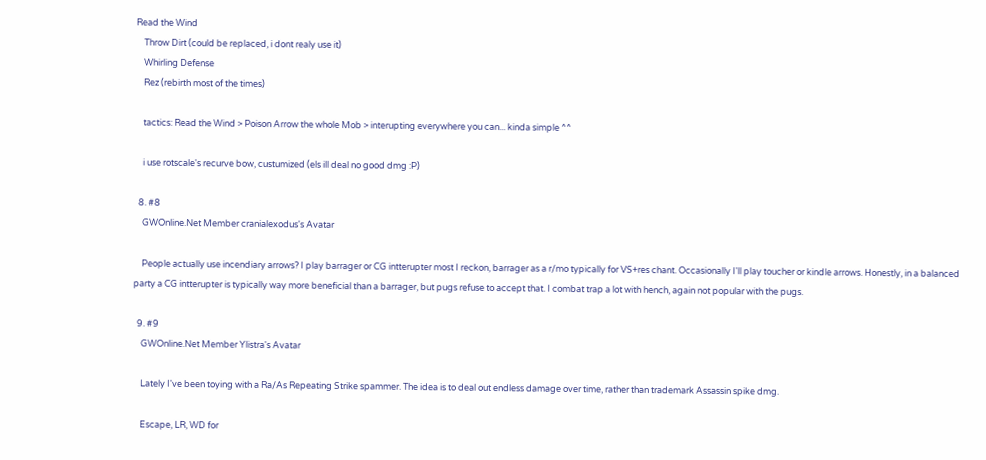Read the Wind
    Throw Dirt (could be replaced, i dont realy use it)
    Whirling Defense
    Rez (rebirth most of the times)

    tactics: Read the Wind > Poison Arrow the whole Mob > interupting everywhere you can... kinda simple ^^

    i use rotscale's recurve bow, custumized (els ill deal no good dmg :P)

  8. #8
    GWOnline.Net Member cranialexodus's Avatar

    People actually use incendiary arrows? I play barrager or CG intterupter most I reckon, barrager as a r/mo typically for VS+res chant. Occasionally I'll play toucher or kindle arrows. Honestly, in a balanced party a CG intterupter is typically way more beneficial than a barrager, but pugs refuse to accept that. I combat trap a lot with hench, again not popular with the pugs.

  9. #9
    GWOnline.Net Member Ylistra's Avatar

    Lately I've been toying with a Ra/As Repeating Strike spammer. The idea is to deal out endless damage over time, rather than trademark Assassin spike dmg.

    Escape, LR, WD for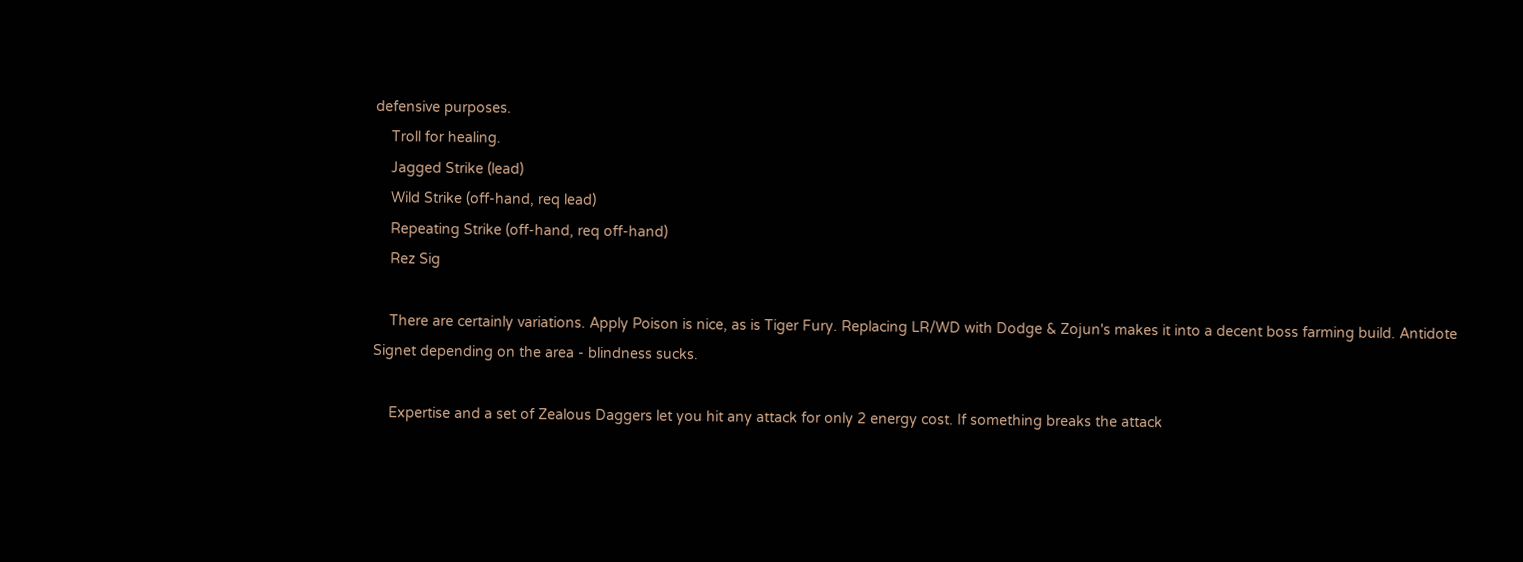defensive purposes.
    Troll for healing.
    Jagged Strike (lead)
    Wild Strike (off-hand, req lead)
    Repeating Strike (off-hand, req off-hand)
    Rez Sig

    There are certainly variations. Apply Poison is nice, as is Tiger Fury. Replacing LR/WD with Dodge & Zojun's makes it into a decent boss farming build. Antidote Signet depending on the area - blindness sucks.

    Expertise and a set of Zealous Daggers let you hit any attack for only 2 energy cost. If something breaks the attack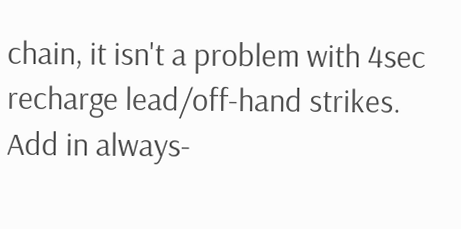chain, it isn't a problem with 4sec recharge lead/off-hand strikes. Add in always-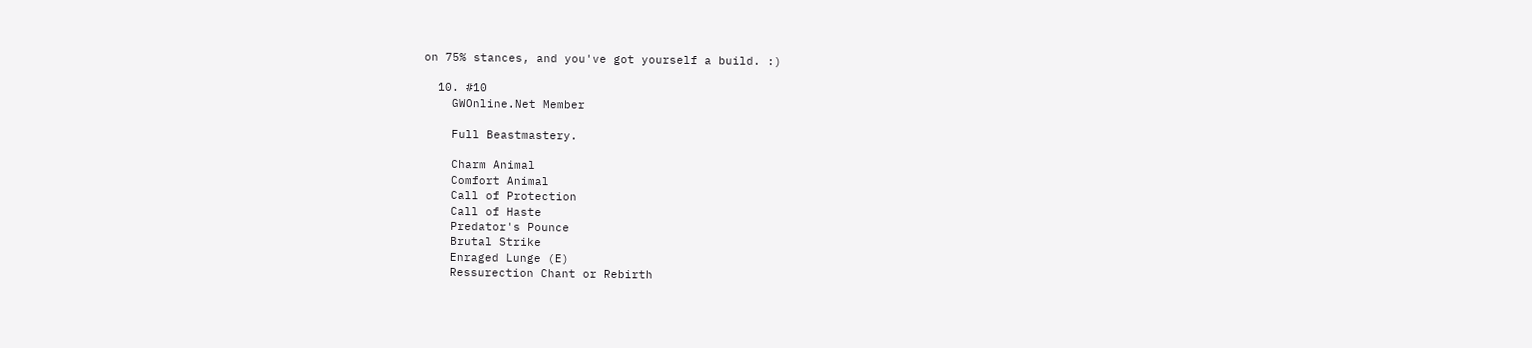on 75% stances, and you've got yourself a build. :)

  10. #10
    GWOnline.Net Member

    Full Beastmastery.

    Charm Animal
    Comfort Animal
    Call of Protection
    Call of Haste
    Predator's Pounce
    Brutal Strike
    Enraged Lunge (E)
    Ressurection Chant or Rebirth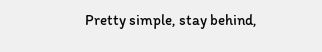Pretty simple, stay behind,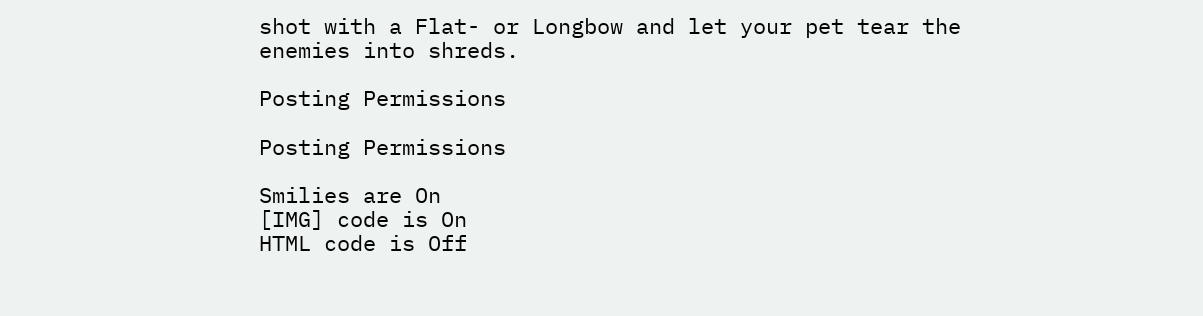shot with a Flat- or Longbow and let your pet tear the enemies into shreds.

Posting Permissions

Posting Permissions

Smilies are On
[IMG] code is On
HTML code is Off